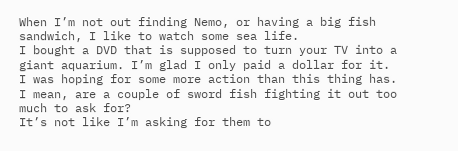When I’m not out finding Nemo, or having a big fish sandwich, I like to watch some sea life.
I bought a DVD that is supposed to turn your TV into a giant aquarium. I’m glad I only paid a dollar for it. I was hoping for some more action than this thing has.
I mean, are a couple of sword fish fighting it out too much to ask for?
It’s not like I’m asking for them to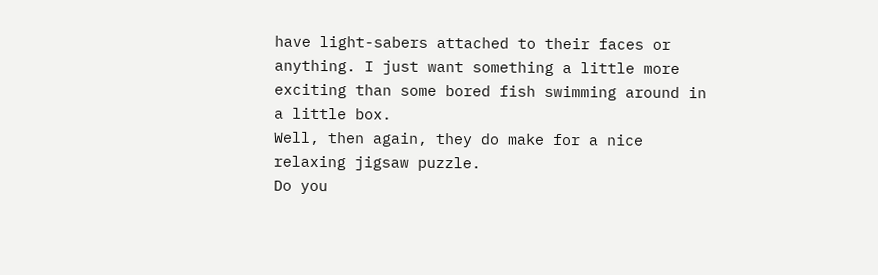have light-sabers attached to their faces or anything. I just want something a little more exciting than some bored fish swimming around in a little box.
Well, then again, they do make for a nice relaxing jigsaw puzzle.
Do you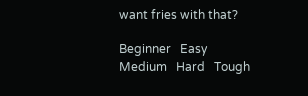want fries with that?

Beginner   Easy   Medium   Hard   Tough